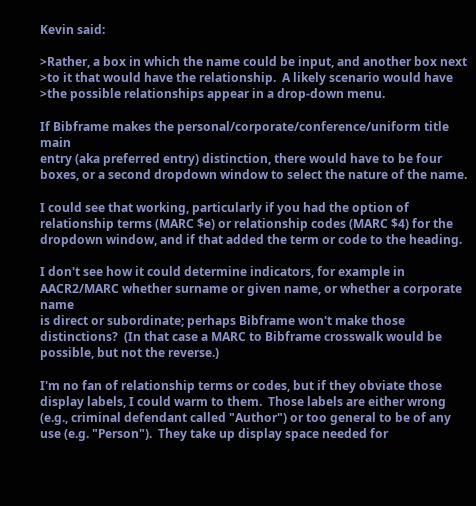Kevin said:

>Rather, a box in which the name could be input, and another box next
>to it that would have the relationship.  A likely scenario would have
>the possible relationships appear in a drop-down menu.

If Bibframe makes the personal/corporate/conference/uniform title main
entry (aka preferred entry) distinction, there would have to be four
boxes, or a second dropdown window to select the nature of the name.

I could see that working, particularly if you had the option of
relationship terms (MARC $e) or relationship codes (MARC $4) for the
dropdown window, and if that added the term or code to the heading.

I don't see how it could determine indicators, for example in
AACR2/MARC whether surname or given name, or whether a corporate name
is direct or subordinate; perhaps Bibframe won't make those
distinctions?  (In that case a MARC to Bibframe crosswalk would be
possible, but not the reverse.)

I'm no fan of relationship terms or codes, but if they obviate those
display labels, I could warm to them.  Those labels are either wrong
(e.g., criminal defendant called "Author") or too general to be of any
use (e.g. "Person").  They take up display space needed for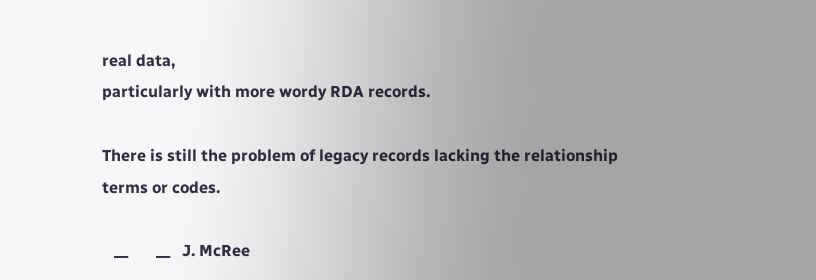real data,
particularly with more wordy RDA records.

There is still the problem of legacy records lacking the relationship
terms or codes.

   __       __   J. McRee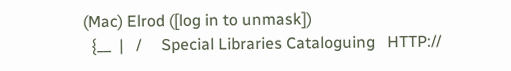(Mac) Elrod ([log in to unmask])
  {__  |   /     Special Libraries Cataloguing   HTTP://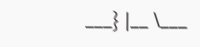___} |__ \___